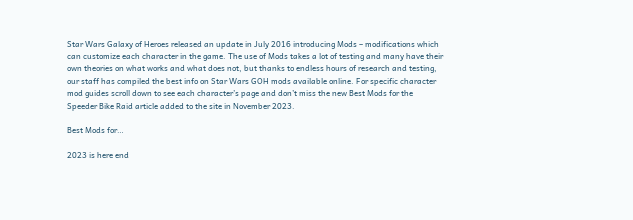Star Wars Galaxy of Heroes released an update in July 2016 introducing Mods – modifications which can customize each character in the game. The use of Mods takes a lot of testing and many have their own theories on what works and what does not, but thanks to endless hours of research and testing, our staff has compiled the best info on Star Wars GOH mods available online. For specific character mod guides scroll down to see each character’s page and don’t miss the new Best Mods for the Speeder Bike Raid article added to the site in November 2023.

Best Mods for…

2023 is here end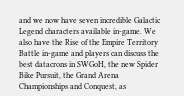and we now have seven incredible Galactic Legend characters available in-game. We also have the Rise of the Empire Territory Battle in-game and players can discuss the best datacrons in SWGoH, the new Spider Bike Pursuit, the Grand Arena Championships and Conquest, as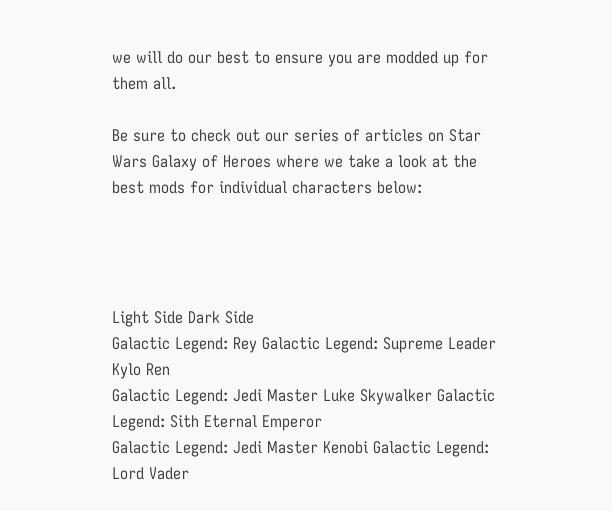we will do our best to ensure you are modded up for them all.

Be sure to check out our series of articles on Star Wars Galaxy of Heroes where we take a look at the best mods for individual characters below:




Light Side Dark Side
Galactic Legend: Rey Galactic Legend: Supreme Leader Kylo Ren
Galactic Legend: Jedi Master Luke Skywalker Galactic Legend: Sith Eternal Emperor
Galactic Legend: Jedi Master Kenobi Galactic Legend: Lord Vader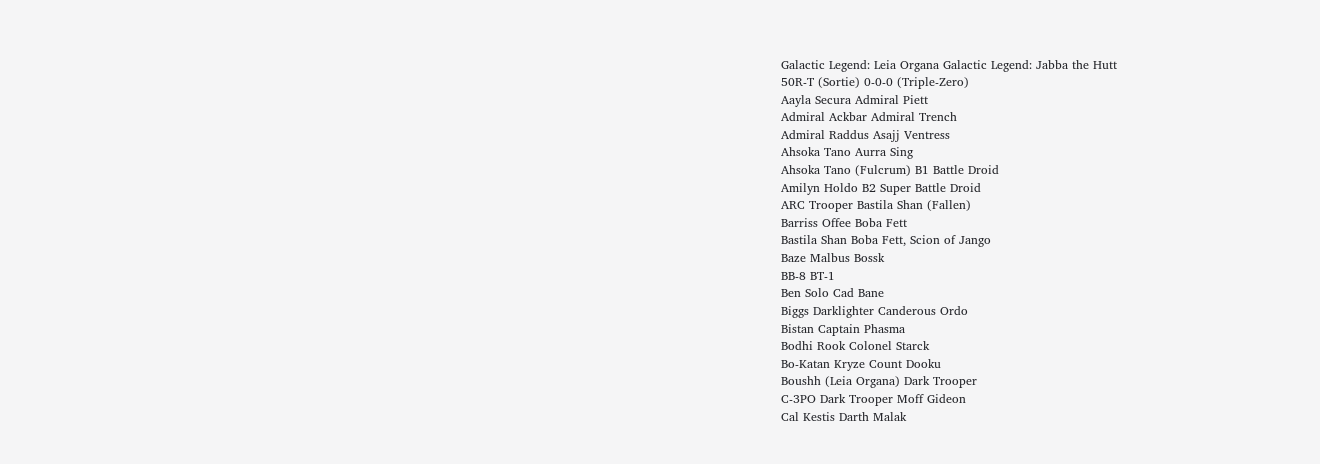Galactic Legend: Leia Organa Galactic Legend: Jabba the Hutt
50R-T (Sortie) 0-0-0 (Triple-Zero)
Aayla Secura Admiral Piett
Admiral Ackbar Admiral Trench
Admiral Raddus Asajj Ventress
Ahsoka Tano Aurra Sing
Ahsoka Tano (Fulcrum) B1 Battle Droid
Amilyn Holdo B2 Super Battle Droid
ARC Trooper Bastila Shan (Fallen)
Barriss Offee Boba Fett
Bastila Shan Boba Fett, Scion of Jango
Baze Malbus Bossk
BB-8 BT-1
Ben Solo Cad Bane
Biggs Darklighter Canderous Ordo
Bistan Captain Phasma
Bodhi Rook Colonel Starck
Bo-Katan Kryze Count Dooku
Boushh (Leia Organa) Dark Trooper
C-3PO Dark Trooper Moff Gideon
Cal Kestis Darth Malak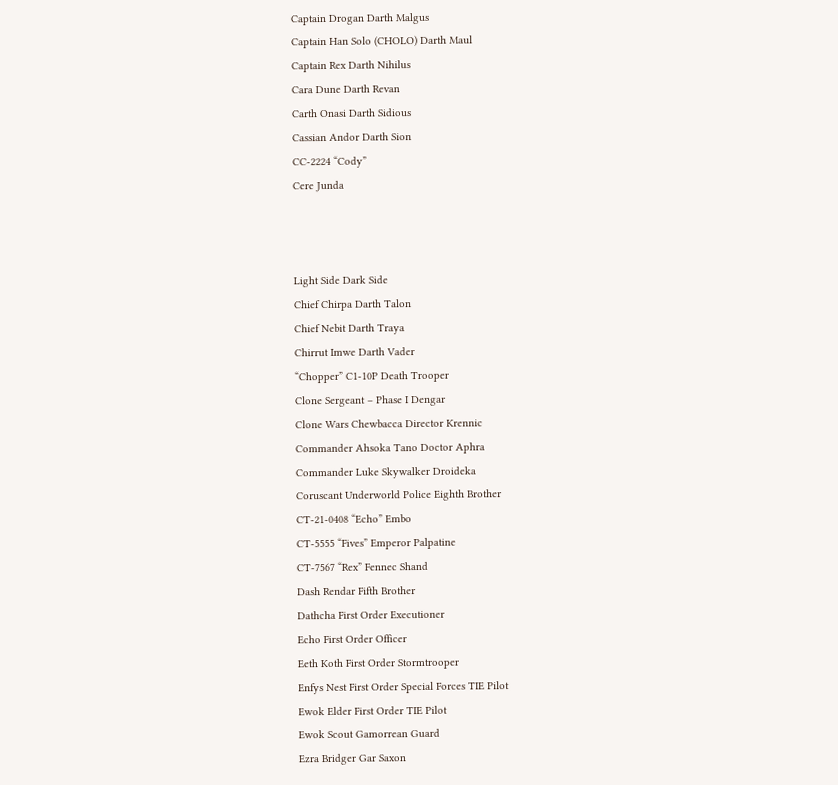Captain Drogan Darth Malgus
Captain Han Solo (CHOLO) Darth Maul
Captain Rex Darth Nihilus
Cara Dune Darth Revan
Carth Onasi Darth Sidious
Cassian Andor Darth Sion
CC-2224 “Cody”
Cere Junda



Light Side Dark Side
Chief Chirpa Darth Talon
Chief Nebit Darth Traya
Chirrut Imwe Darth Vader
“Chopper” C1-10P Death Trooper
Clone Sergeant – Phase I Dengar
Clone Wars Chewbacca Director Krennic
Commander Ahsoka Tano Doctor Aphra
Commander Luke Skywalker Droideka
Coruscant Underworld Police Eighth Brother
CT-21-0408 “Echo” Embo
CT-5555 “Fives” Emperor Palpatine
CT-7567 “Rex” Fennec Shand
Dash Rendar Fifth Brother
Dathcha First Order Executioner
Echo First Order Officer
Eeth Koth First Order Stormtrooper
Enfys Nest First Order Special Forces TIE Pilot
Ewok Elder First Order TIE Pilot
Ewok Scout Gamorrean Guard
Ezra Bridger Gar Saxon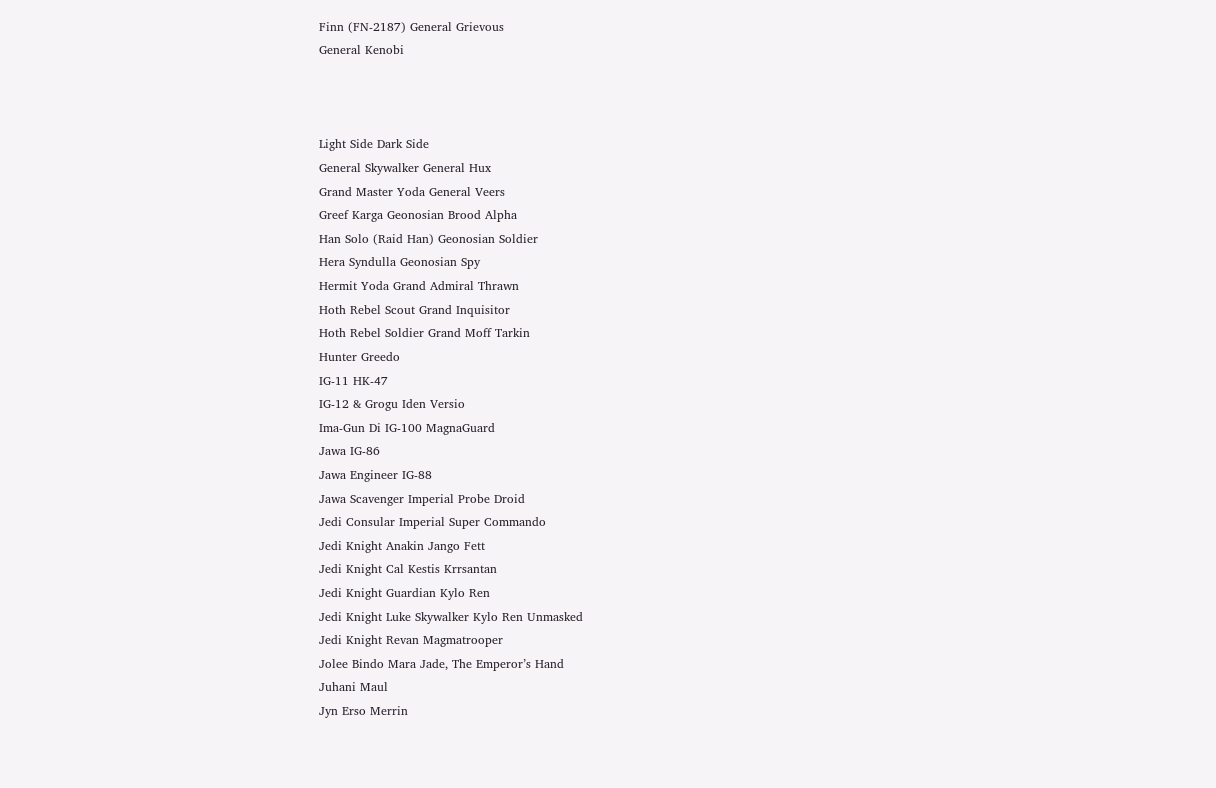Finn (FN-2187) General Grievous
General Kenobi



Light Side Dark Side
General Skywalker General Hux
Grand Master Yoda General Veers
Greef Karga Geonosian Brood Alpha
Han Solo (Raid Han) Geonosian Soldier
Hera Syndulla Geonosian Spy
Hermit Yoda Grand Admiral Thrawn
Hoth Rebel Scout Grand Inquisitor
Hoth Rebel Soldier Grand Moff Tarkin
Hunter Greedo
IG-11 HK-47
IG-12 & Grogu Iden Versio
Ima-Gun Di IG-100 MagnaGuard
Jawa IG-86
Jawa Engineer IG-88
Jawa Scavenger Imperial Probe Droid
Jedi Consular Imperial Super Commando
Jedi Knight Anakin Jango Fett
Jedi Knight Cal Kestis Krrsantan
Jedi Knight Guardian Kylo Ren
Jedi Knight Luke Skywalker Kylo Ren Unmasked
Jedi Knight Revan Magmatrooper
Jolee Bindo Mara Jade, The Emperor’s Hand
Juhani Maul
Jyn Erso Merrin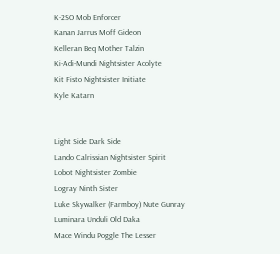K-2SO Mob Enforcer
Kanan Jarrus Moff Gideon
Kelleran Beq Mother Talzin
Ki-Adi-Mundi Nightsister Acolyte
Kit Fisto Nightsister Initiate
Kyle Katarn


Light Side Dark Side
Lando Calrissian Nightsister Spirit
Lobot Nightsister Zombie
Logray Ninth Sister
Luke Skywalker (Farmboy) Nute Gunray
Luminara Unduli Old Daka
Mace Windu Poggle The Lesser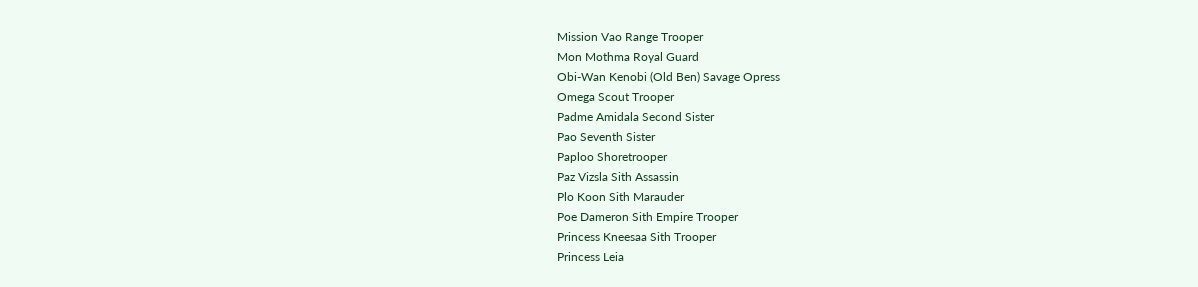Mission Vao Range Trooper
Mon Mothma Royal Guard
Obi-Wan Kenobi (Old Ben) Savage Opress
Omega Scout Trooper
Padme Amidala Second Sister
Pao Seventh Sister
Paploo Shoretrooper
Paz Vizsla Sith Assassin
Plo Koon Sith Marauder
Poe Dameron Sith Empire Trooper
Princess Kneesaa Sith Trooper
Princess Leia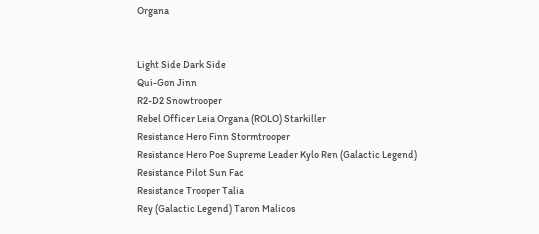Organa


Light Side Dark Side
Qui-Gon Jinn
R2-D2 Snowtrooper
Rebel Officer Leia Organa (ROLO) Starkiller
Resistance Hero Finn Stormtrooper
Resistance Hero Poe Supreme Leader Kylo Ren (Galactic Legend)
Resistance Pilot Sun Fac
Resistance Trooper Talia
Rey (Galactic Legend) Taron Malicos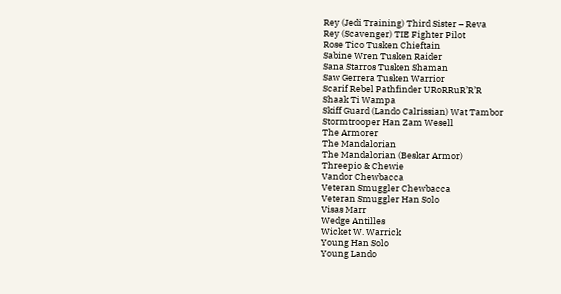Rey (Jedi Training) Third Sister – Reva
Rey (Scavenger) TIE Fighter Pilot
Rose Tico Tusken Chieftain
Sabine Wren Tusken Raider
Sana Starros Tusken Shaman
Saw Gerrera Tusken Warrior
Scarif Rebel Pathfinder URoRRuR’R’R
Shaak Ti Wampa
Skiff Guard (Lando Calrissian) Wat Tambor
Stormtrooper Han Zam Wesell
The Armorer
The Mandalorian
The Mandalorian (Beskar Armor)
Threepio & Chewie
Vandor Chewbacca
Veteran Smuggler Chewbacca
Veteran Smuggler Han Solo
Visas Marr
Wedge Antilles
Wicket W. Warrick
Young Han Solo
Young Lando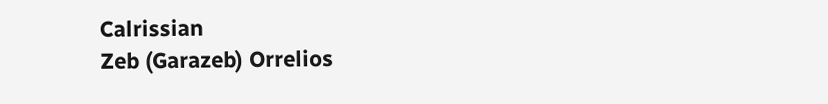Calrissian
Zeb (Garazeb) Orrelios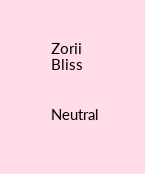Zorii Bliss


Neutral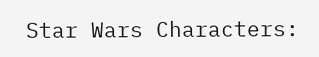Star Wars Characters: